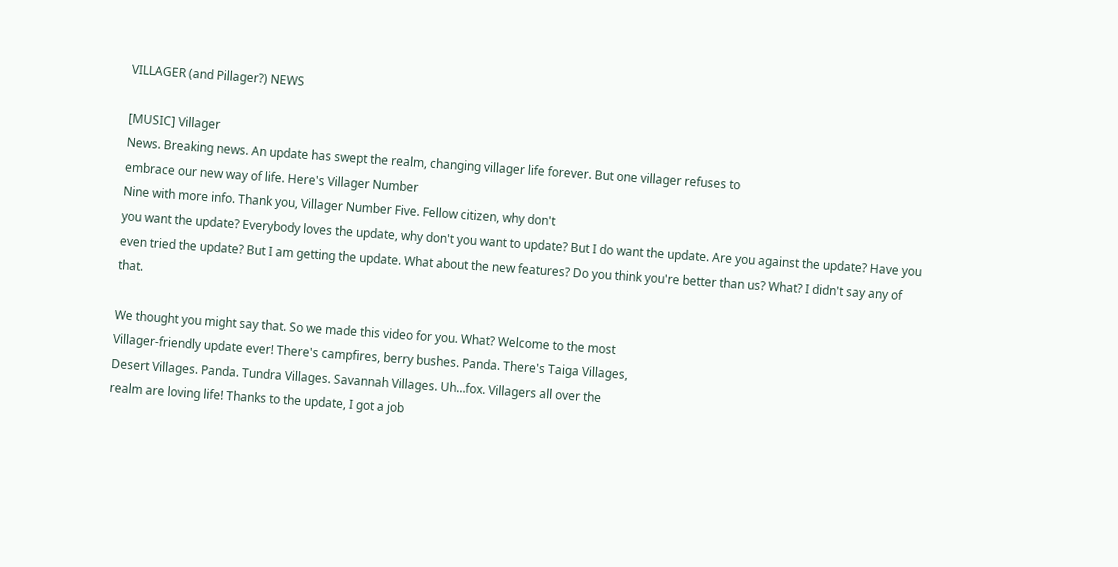VILLAGER (and Pillager?) NEWS

[MUSIC] Villager
News. Breaking news. An update has swept the realm, changing villager life forever. But one villager refuses to
embrace our new way of life. Here's Villager Number
Nine with more info. Thank you, Villager Number Five. Fellow citizen, why don't
you want the update? Everybody loves the update, why don't you want to update? But I do want the update. Are you against the update? Have you even tried the update? But I am getting the update. What about the new features? Do you think you're better than us? What? I didn't say any of that.

We thought you might say that. So we made this video for you. What? Welcome to the most
Villager-friendly update ever! There's campfires, berry bushes. Panda. There's Taiga Villages,
Desert Villages. Panda. Tundra Villages. Savannah Villages. Uh…fox. Villagers all over the
realm are loving life! Thanks to the update, I got a job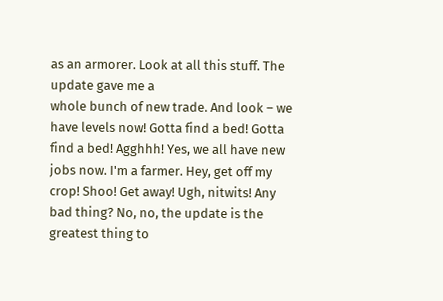as an armorer. Look at all this stuff. The update gave me a
whole bunch of new trade. And look – we have levels now! Gotta find a bed! Gotta find a bed! Agghhh! Yes, we all have new
jobs now. I'm a farmer. Hey, get off my crop! Shoo! Get away! Ugh, nitwits! Any bad thing? No, no, the update is the greatest thing to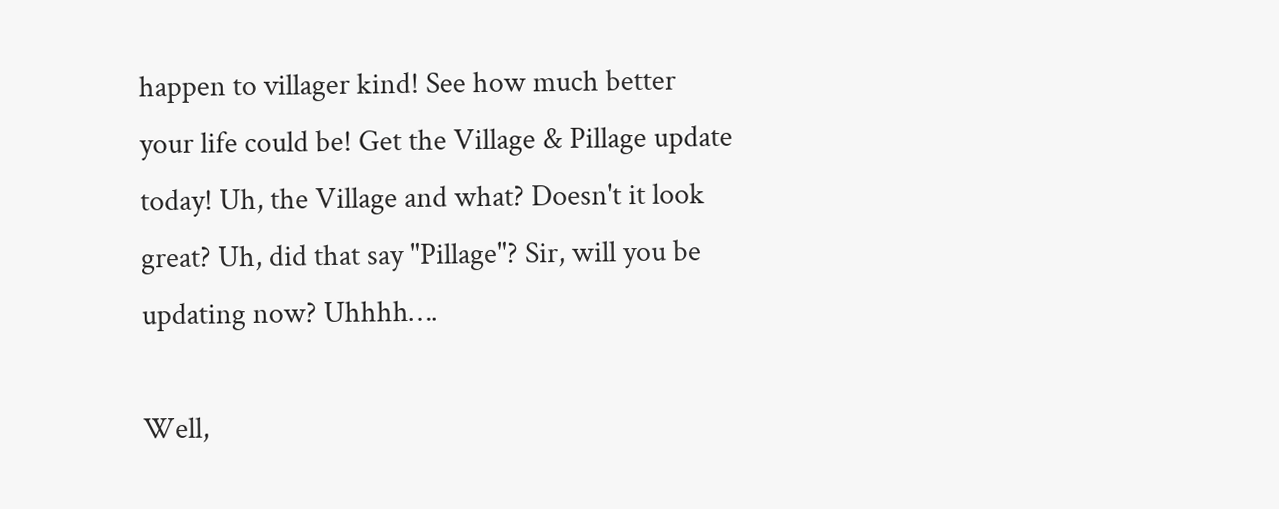happen to villager kind! See how much better
your life could be! Get the Village & Pillage update today! Uh, the Village and what? Doesn't it look great? Uh, did that say "Pillage"? Sir, will you be updating now? Uhhhh….

Well,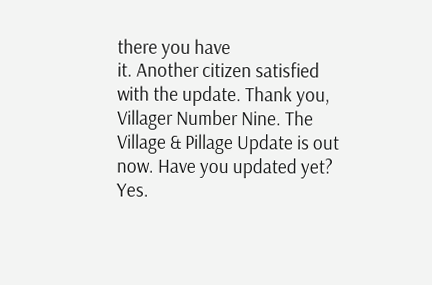there you have
it. Another citizen satisfied with the update. Thank you, Villager Number Nine. The Village & Pillage Update is out now. Have you updated yet? Yes.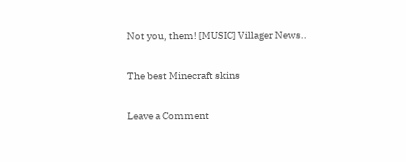Not you, them! [MUSIC] Villager News..

The best Minecraft skins

Leave a Comment